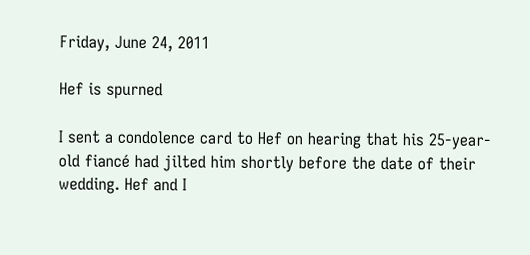Friday, June 24, 2011

Hef is spurned

I sent a condolence card to Hef on hearing that his 25-year-old fiancé had jilted him shortly before the date of their wedding. Hef and I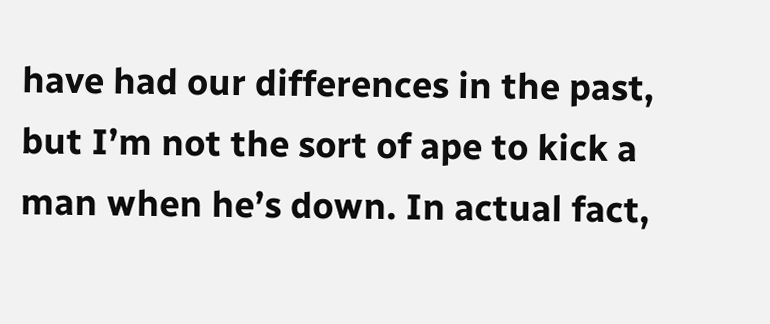have had our differences in the past, but I’m not the sort of ape to kick a man when he’s down. In actual fact,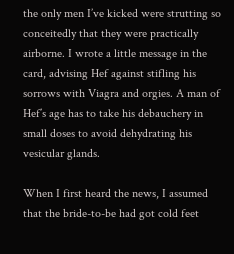the only men I’ve kicked were strutting so conceitedly that they were practically airborne. I wrote a little message in the card, advising Hef against stifling his sorrows with Viagra and orgies. A man of Hef’s age has to take his debauchery in small doses to avoid dehydrating his vesicular glands.

When I first heard the news, I assumed that the bride-to-be had got cold feet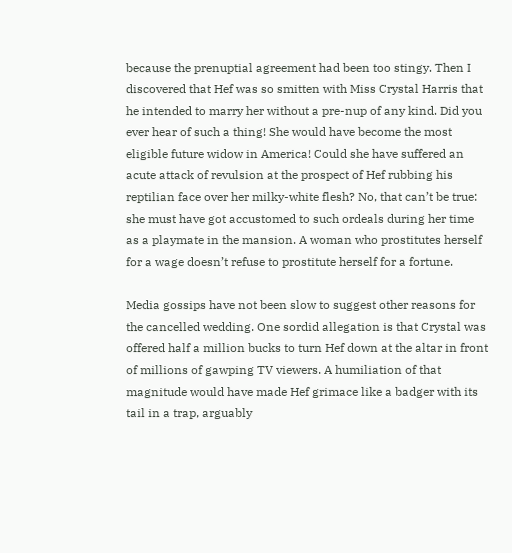because the prenuptial agreement had been too stingy. Then I discovered that Hef was so smitten with Miss Crystal Harris that he intended to marry her without a pre-nup of any kind. Did you ever hear of such a thing! She would have become the most eligible future widow in America! Could she have suffered an acute attack of revulsion at the prospect of Hef rubbing his reptilian face over her milky-white flesh? No, that can’t be true: she must have got accustomed to such ordeals during her time as a playmate in the mansion. A woman who prostitutes herself for a wage doesn’t refuse to prostitute herself for a fortune.

Media gossips have not been slow to suggest other reasons for the cancelled wedding. One sordid allegation is that Crystal was offered half a million bucks to turn Hef down at the altar in front of millions of gawping TV viewers. A humiliation of that magnitude would have made Hef grimace like a badger with its tail in a trap, arguably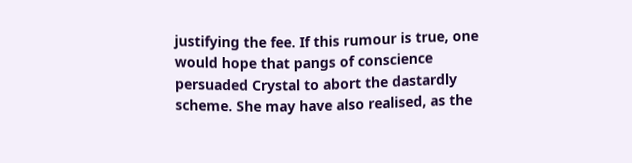justifying the fee. If this rumour is true, one would hope that pangs of conscience persuaded Crystal to abort the dastardly scheme. She may have also realised, as the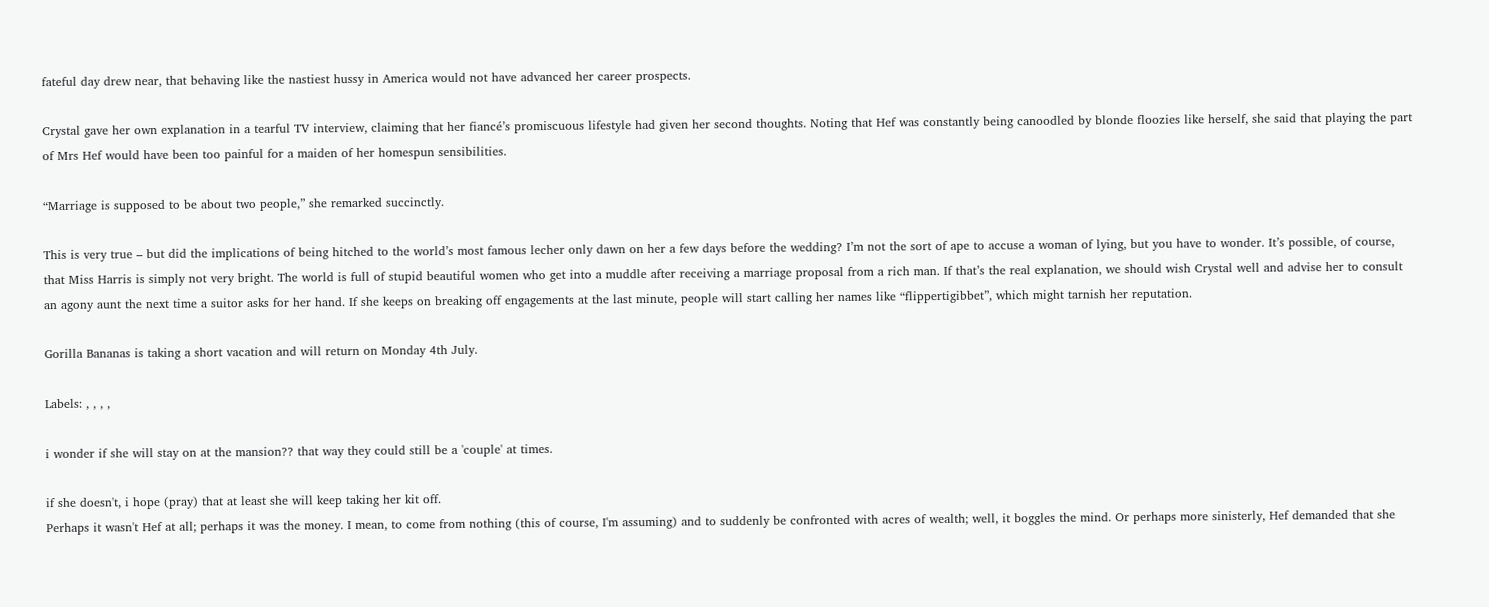fateful day drew near, that behaving like the nastiest hussy in America would not have advanced her career prospects.

Crystal gave her own explanation in a tearful TV interview, claiming that her fiancé’s promiscuous lifestyle had given her second thoughts. Noting that Hef was constantly being canoodled by blonde floozies like herself, she said that playing the part of Mrs Hef would have been too painful for a maiden of her homespun sensibilities.

“Marriage is supposed to be about two people,” she remarked succinctly.

This is very true – but did the implications of being hitched to the world’s most famous lecher only dawn on her a few days before the wedding? I’m not the sort of ape to accuse a woman of lying, but you have to wonder. It’s possible, of course, that Miss Harris is simply not very bright. The world is full of stupid beautiful women who get into a muddle after receiving a marriage proposal from a rich man. If that’s the real explanation, we should wish Crystal well and advise her to consult an agony aunt the next time a suitor asks for her hand. If she keeps on breaking off engagements at the last minute, people will start calling her names like “flippertigibbet”, which might tarnish her reputation.

Gorilla Bananas is taking a short vacation and will return on Monday 4th July.

Labels: , , , ,

i wonder if she will stay on at the mansion?? that way they could still be a 'couple' at times.

if she doesn't, i hope (pray) that at least she will keep taking her kit off.
Perhaps it wasn't Hef at all; perhaps it was the money. I mean, to come from nothing (this of course, I'm assuming) and to suddenly be confronted with acres of wealth; well, it boggles the mind. Or perhaps more sinisterly, Hef demanded that she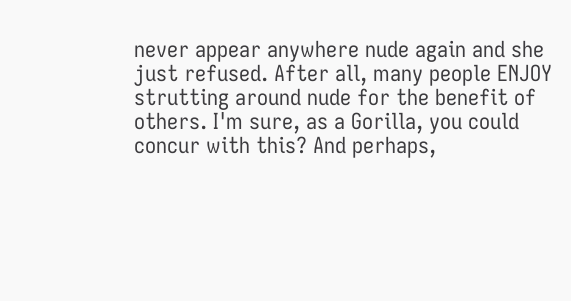never appear anywhere nude again and she just refused. After all, many people ENJOY strutting around nude for the benefit of others. I'm sure, as a Gorilla, you could concur with this? And perhaps,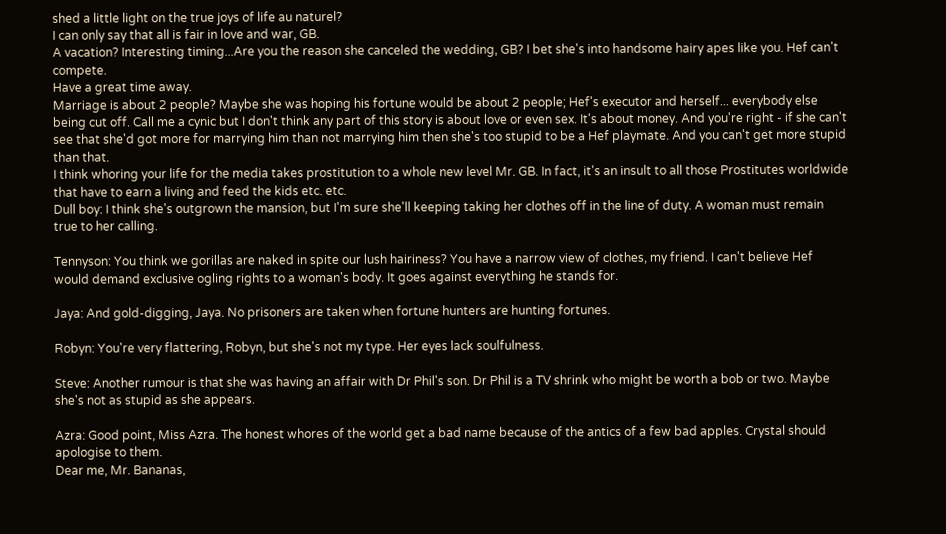shed a little light on the true joys of life au naturel?
I can only say that all is fair in love and war, GB.
A vacation? Interesting timing...Are you the reason she canceled the wedding, GB? I bet she's into handsome hairy apes like you. Hef can't compete.
Have a great time away.
Marriage is about 2 people? Maybe she was hoping his fortune would be about 2 people; Hef's executor and herself... everybody else being cut off. Call me a cynic but I don't think any part of this story is about love or even sex. It's about money. And you're right - if she can't see that she'd got more for marrying him than not marrying him then she's too stupid to be a Hef playmate. And you can't get more stupid than that.
I think whoring your life for the media takes prostitution to a whole new level Mr. GB. In fact, it's an insult to all those Prostitutes worldwide that have to earn a living and feed the kids etc. etc.
Dull boy: I think she's outgrown the mansion, but I'm sure she'll keeping taking her clothes off in the line of duty. A woman must remain true to her calling.

Tennyson: You think we gorillas are naked in spite our lush hairiness? You have a narrow view of clothes, my friend. I can't believe Hef would demand exclusive ogling rights to a woman's body. It goes against everything he stands for.

Jaya: And gold-digging, Jaya. No prisoners are taken when fortune hunters are hunting fortunes.

Robyn: You're very flattering, Robyn, but she's not my type. Her eyes lack soulfulness.

Steve: Another rumour is that she was having an affair with Dr Phil's son. Dr Phil is a TV shrink who might be worth a bob or two. Maybe she's not as stupid as she appears.

Azra: Good point, Miss Azra. The honest whores of the world get a bad name because of the antics of a few bad apples. Crystal should apologise to them.
Dear me, Mr. Bananas,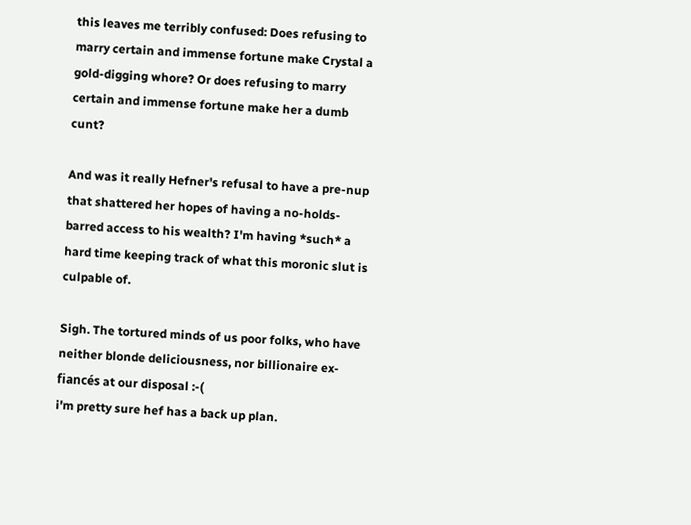this leaves me terribly confused: Does refusing to marry certain and immense fortune make Crystal a gold-digging whore? Or does refusing to marry certain and immense fortune make her a dumb cunt?

And was it really Hefner's refusal to have a pre-nup that shattered her hopes of having a no-holds-barred access to his wealth? I'm having *such* a hard time keeping track of what this moronic slut is culpable of.

Sigh. The tortured minds of us poor folks, who have neither blonde deliciousness, nor billionaire ex-fiancés at our disposal :-(
i'm pretty sure hef has a back up plan.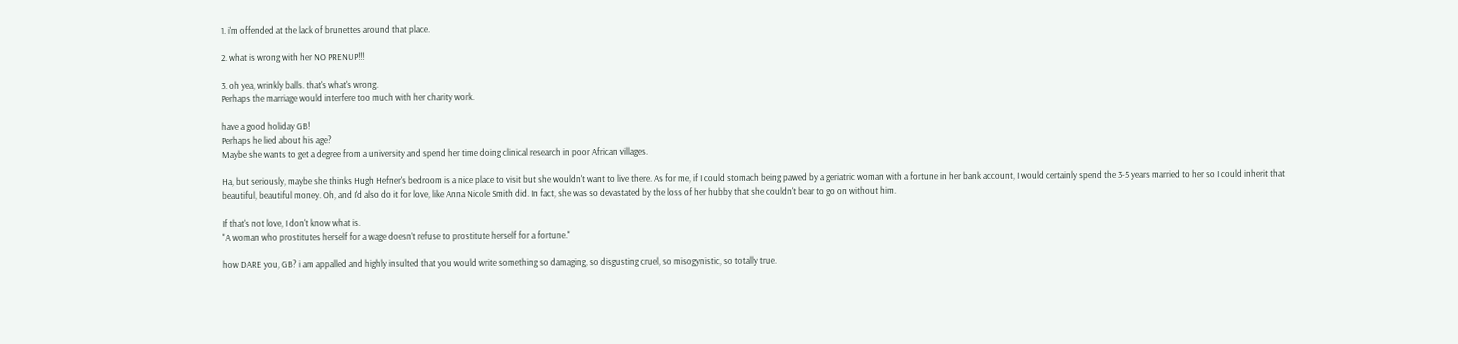1. i'm offended at the lack of brunettes around that place.

2. what is wrong with her NO PRENUP!!!

3. oh yea, wrinkly balls. that's what's wrong.
Perhaps the marriage would interfere too much with her charity work.

have a good holiday GB!
Perhaps he lied about his age?
Maybe she wants to get a degree from a university and spend her time doing clinical research in poor African villages.

Ha, but seriously, maybe she thinks Hugh Hefner's bedroom is a nice place to visit but she wouldn't want to live there. As for me, if I could stomach being pawed by a geriatric woman with a fortune in her bank account, I would certainly spend the 3-5 years married to her so I could inherit that beautiful, beautiful money. Oh, and I'd also do it for love, like Anna Nicole Smith did. In fact, she was so devastated by the loss of her hubby that she couldn't bear to go on without him.

If that's not love, I don't know what is.
"A woman who prostitutes herself for a wage doesn’t refuse to prostitute herself for a fortune."

how DARE you, GB? i am appalled and highly insulted that you would write something so damaging, so disgusting cruel, so misogynistic, so totally true.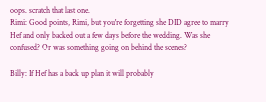oops. scratch that last one.
Rimi: Good points, Rimi, but you're forgetting she DID agree to marry Hef and only backed out a few days before the wedding. Was she confused? Or was something going on behind the scenes?

Billy: If Hef has a back up plan it will probably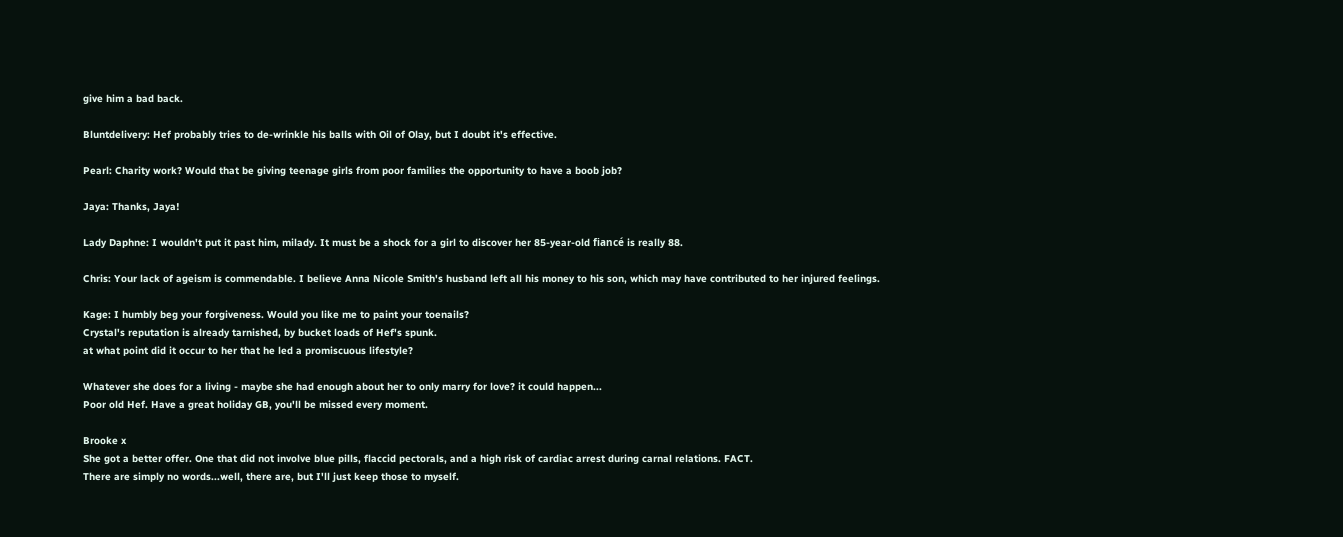give him a bad back.

Bluntdelivery: Hef probably tries to de-wrinkle his balls with Oil of Olay, but I doubt it's effective.

Pearl: Charity work? Would that be giving teenage girls from poor families the opportunity to have a boob job?

Jaya: Thanks, Jaya!

Lady Daphne: I wouldn't put it past him, milady. It must be a shock for a girl to discover her 85-year-old fiancé is really 88.

Chris: Your lack of ageism is commendable. I believe Anna Nicole Smith's husband left all his money to his son, which may have contributed to her injured feelings.

Kage: I humbly beg your forgiveness. Would you like me to paint your toenails?
Crystal's reputation is already tarnished, by bucket loads of Hef's spunk.
at what point did it occur to her that he led a promiscuous lifestyle?

Whatever she does for a living - maybe she had enough about her to only marry for love? it could happen...
Poor old Hef. Have a great holiday GB, you'll be missed every moment.

Brooke x
She got a better offer. One that did not involve blue pills, flaccid pectorals, and a high risk of cardiac arrest during carnal relations. FACT.
There are simply no words...well, there are, but I'll just keep those to myself.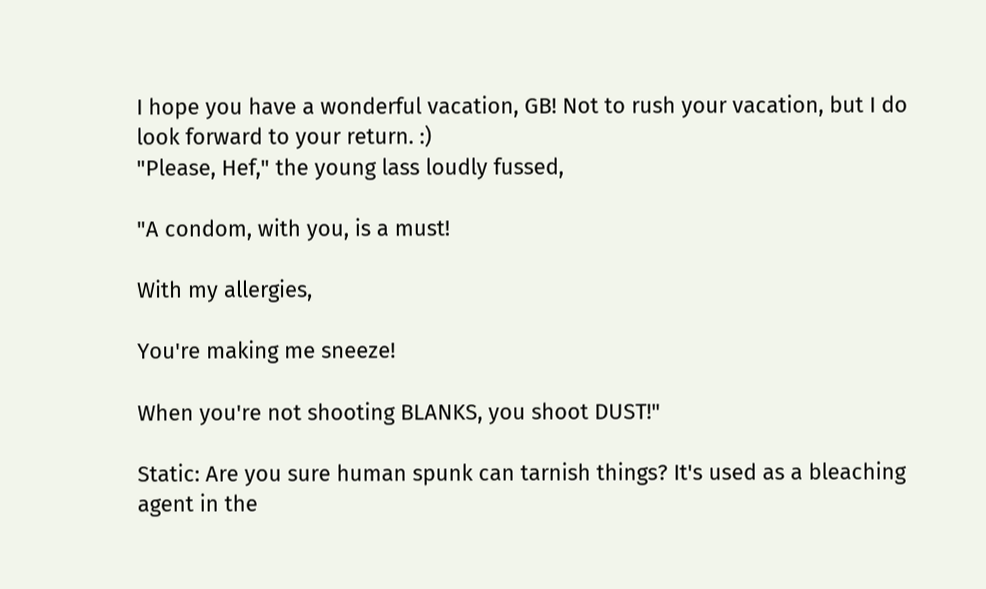I hope you have a wonderful vacation, GB! Not to rush your vacation, but I do look forward to your return. :)
"Please, Hef," the young lass loudly fussed,

"A condom, with you, is a must!

With my allergies,

You're making me sneeze!

When you're not shooting BLANKS, you shoot DUST!"

Static: Are you sure human spunk can tarnish things? It's used as a bleaching agent in the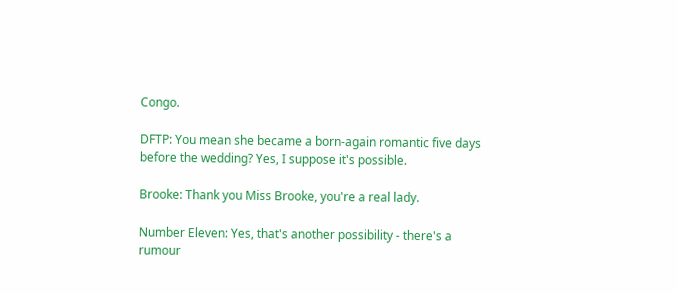Congo.

DFTP: You mean she became a born-again romantic five days before the wedding? Yes, I suppose it's possible.

Brooke: Thank you Miss Brooke, you're a real lady.

Number Eleven: Yes, that's another possibility - there's a rumour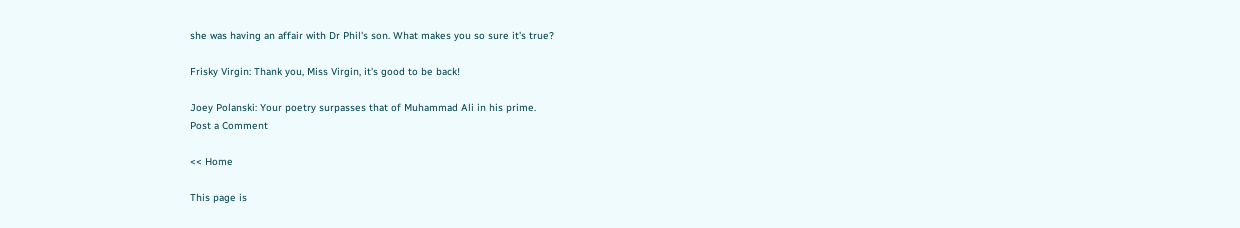she was having an affair with Dr Phil's son. What makes you so sure it's true?

Frisky Virgin: Thank you, Miss Virgin, it's good to be back!

Joey Polanski: Your poetry surpasses that of Muhammad Ali in his prime.
Post a Comment

<< Home

This page is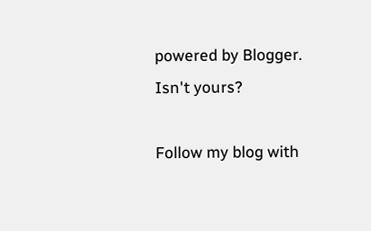powered by Blogger. Isn't yours?

Follow my blog with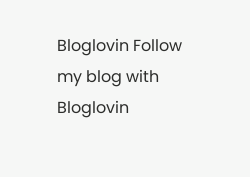Bloglovin Follow my blog with Bloglovin